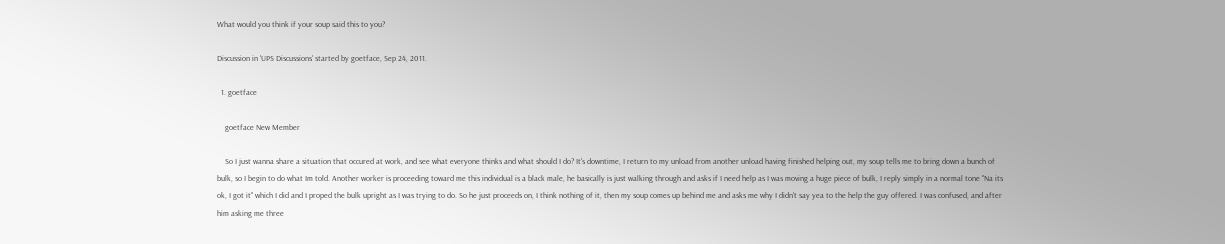What would you think if your soup said this to you?

Discussion in 'UPS Discussions' started by goetface, Sep 24, 2011.

  1. goetface

    goetface New Member

    So I just wanna share a situation that occured at work, and see what everyone thinks and what should I do? It's downtime, I return to my unload from another unload having finished helping out, my soup tells me to bring down a bunch of bulk, so I begin to do what Im told. Another worker is proceeding toward me this individual is a black male, he basically is just walking through and asks if I need help as I was moving a huge piece of bulk, I reply simply in a normal tone "Na its ok, I got it" which I did and I proped the bulk upright as I was trying to do. So he just proceeds on, I think nothing of it, then my soup comes up behind me and asks me why I didn't say yea to the help the guy offered. I was confused, and after him asking me three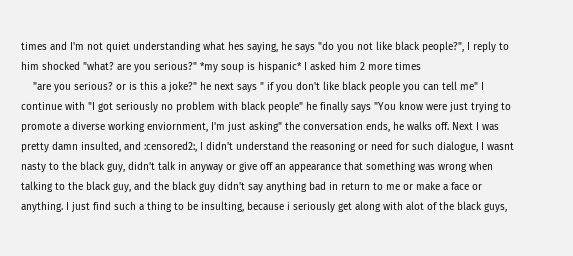times and I'm not quiet understanding what hes saying, he says "do you not like black people?", I reply to him shocked "what? are you serious?" *my soup is hispanic* I asked him 2 more times
    "are you serious? or is this a joke?" he next says " if you don't like black people you can tell me" I continue with "I got seriously no problem with black people" he finally says "You know were just trying to promote a diverse working enviornment, I'm just asking" the conversation ends, he walks off. Next I was pretty damn insulted, and :censored2:, I didn't understand the reasoning or need for such dialogue, I wasnt nasty to the black guy, didn't talk in anyway or give off an appearance that something was wrong when talking to the black guy, and the black guy didn't say anything bad in return to me or make a face or anything. I just find such a thing to be insulting, because i seriously get along with alot of the black guys,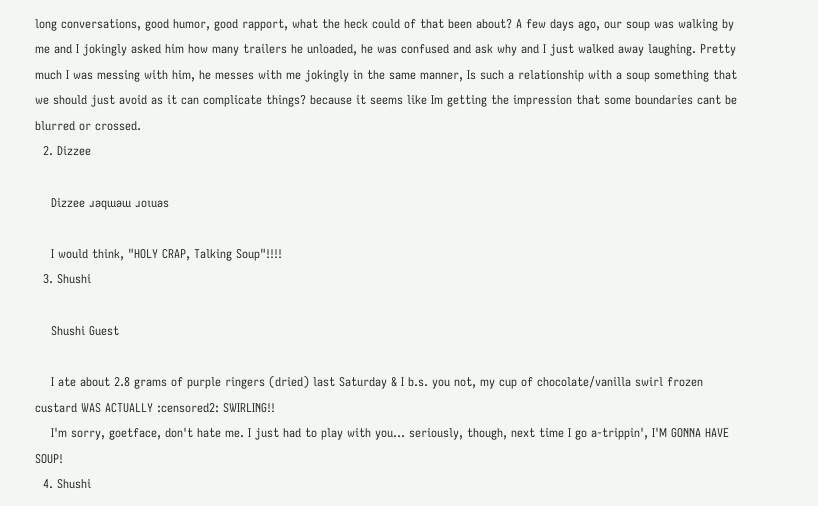long conversations, good humor, good rapport, what the heck could of that been about? A few days ago, our soup was walking by me and I jokingly asked him how many trailers he unloaded, he was confused and ask why and I just walked away laughing. Pretty much I was messing with him, he messes with me jokingly in the same manner, Is such a relationship with a soup something that we should just avoid as it can complicate things? because it seems like Im getting the impression that some boundaries cant be blurred or crossed.
  2. Dizzee

    Dizzee ɹǝqɯǝɯ ɹoıuǝs

    I would think, "HOLY CRAP, Talking Soup"!!!!
  3. Shushi

    Shushi Guest

    I ate about 2.8 grams of purple ringers (dried) last Saturday & I b.s. you not, my cup of chocolate/vanilla swirl frozen custard WAS ACTUALLY :censored2: SWIRLING!!
    I'm sorry, goetface, don't hate me. I just had to play with you... seriously, though, next time I go a-trippin', I'M GONNA HAVE SOUP!
  4. Shushi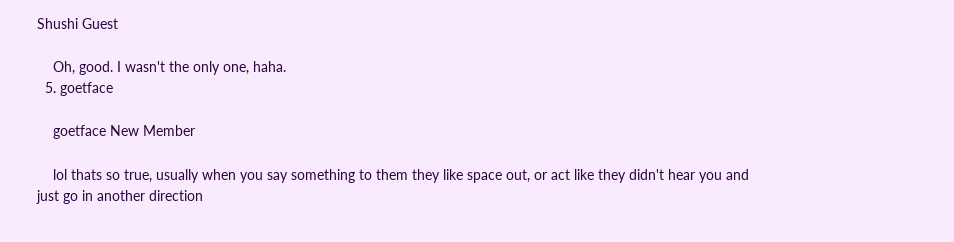Shushi Guest

    Oh, good. I wasn't the only one, haha.
  5. goetface

    goetface New Member

    lol thats so true, usually when you say something to them they like space out, or act like they didn't hear you and just go in another direction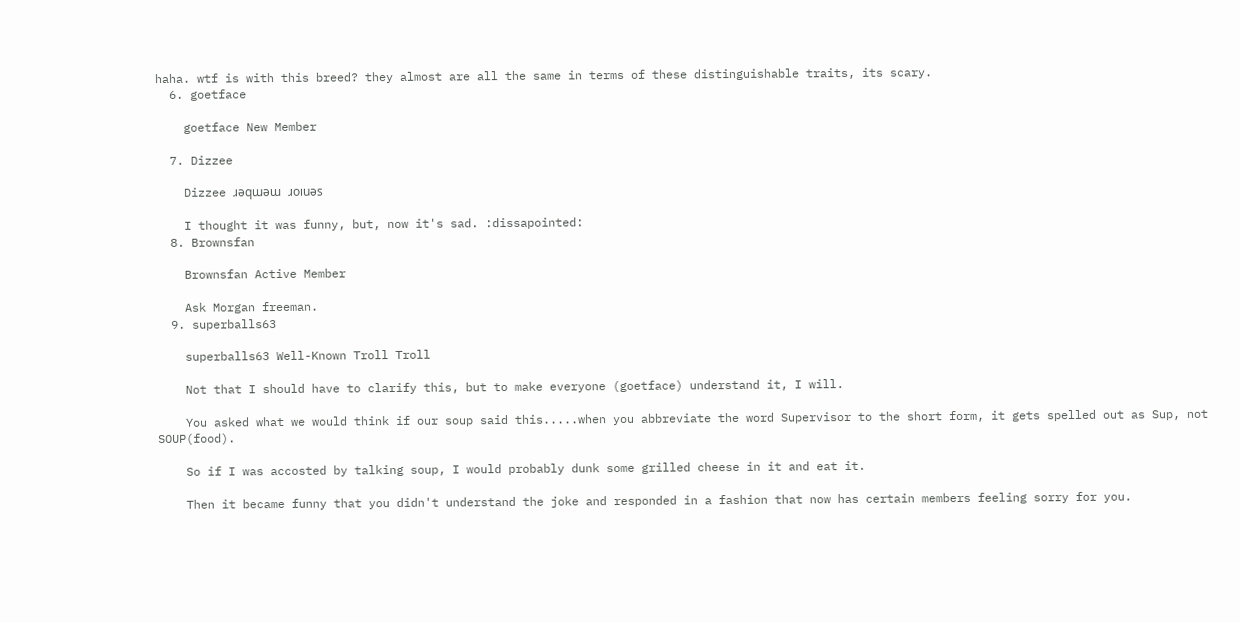haha. wtf is with this breed? they almost are all the same in terms of these distinguishable traits, its scary.
  6. goetface

    goetface New Member

  7. Dizzee

    Dizzee ɹǝqɯǝɯ ɹoıuǝs

    I thought it was funny, but, now it's sad. :dissapointed:
  8. Brownsfan

    Brownsfan Active Member

    Ask Morgan freeman.
  9. superballs63

    superballs63 Well-Known Troll Troll

    Not that I should have to clarify this, but to make everyone (goetface) understand it, I will.

    You asked what we would think if our soup said this.....when you abbreviate the word Supervisor to the short form, it gets spelled out as Sup, not SOUP(food).

    So if I was accosted by talking soup, I would probably dunk some grilled cheese in it and eat it.

    Then it became funny that you didn't understand the joke and responded in a fashion that now has certain members feeling sorry for you.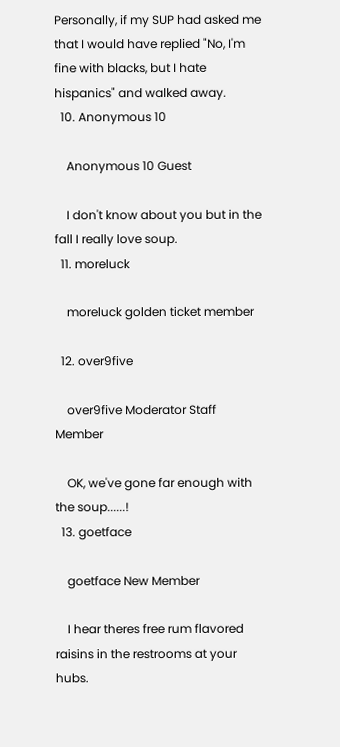Personally, if my SUP had asked me that I would have replied "No, I'm fine with blacks, but I hate hispanics" and walked away.
  10. Anonymous 10

    Anonymous 10 Guest

    I don't know about you but in the fall I really love soup.
  11. moreluck

    moreluck golden ticket member

  12. over9five

    over9five Moderator Staff Member

    OK, we've gone far enough with the soup......!
  13. goetface

    goetface New Member

    I hear theres free rum flavored raisins in the restrooms at your hubs.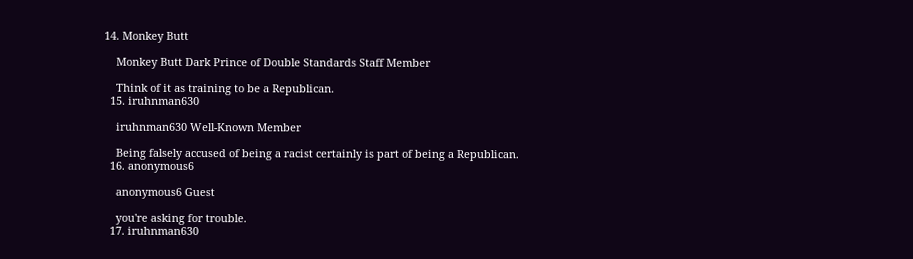14. Monkey Butt

    Monkey Butt Dark Prince of Double Standards Staff Member

    Think of it as training to be a Republican.
  15. iruhnman630

    iruhnman630 Well-Known Member

    Being falsely accused of being a racist certainly is part of being a Republican.
  16. anonymous6

    anonymous6 Guest

    you're asking for trouble.
  17. iruhnman630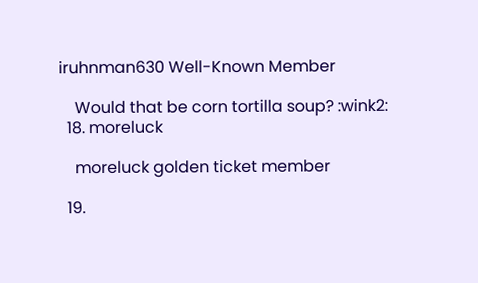iruhnman630 Well-Known Member

    Would that be corn tortilla soup? :wink2:
  18. moreluck

    moreluck golden ticket member

  19.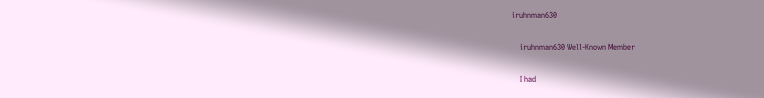iruhnman630

    iruhnman630 Well-Known Member

    I had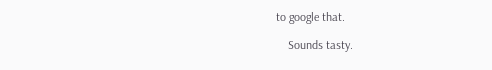to google that.

    Sounds tasty.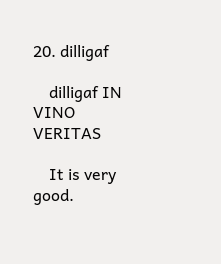20. dilligaf

    dilligaf IN VINO VERITAS

    It is very good.